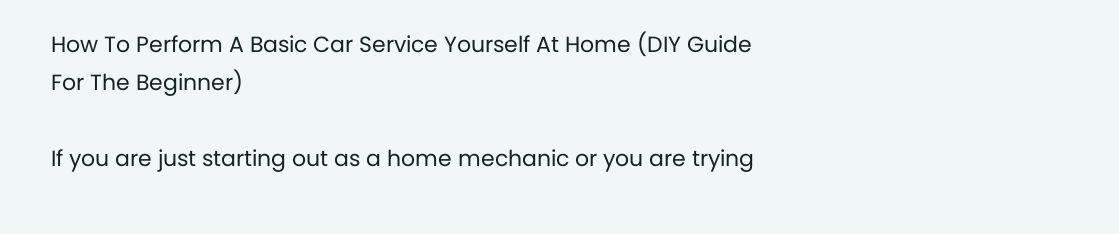How To Perform A Basic Car Service Yourself At Home (DIY Guide For The Beginner)

If you are just starting out as a home mechanic or you are trying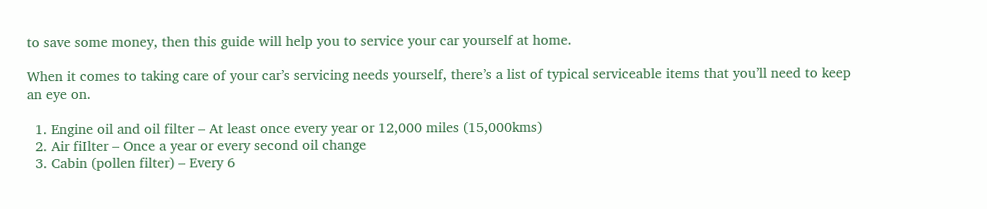to save some money, then this guide will help you to service your car yourself at home.

When it comes to taking care of your car’s servicing needs yourself, there’s a list of typical serviceable items that you’ll need to keep an eye on.

  1. Engine oil and oil filter – At least once every year or 12,000 miles (15,000kms)
  2. Air fiIlter – Once a year or every second oil change
  3. Cabin (pollen filter) – Every 6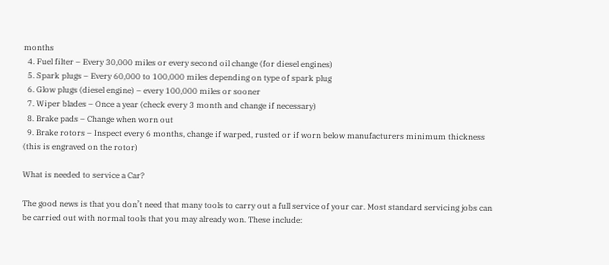months
  4. Fuel filter – Every 30,000 miles or every second oil change (for diesel engines)
  5. Spark plugs – Every 60,000 to 100,000 miles depending on type of spark plug
  6. Glow plugs (diesel engine) – every 100,000 miles or sooner
  7. Wiper blades – Once a year (check every 3 month and change if necessary)
  8. Brake pads – Change when worn out
  9. Brake rotors – Inspect every 6 months, change if warped, rusted or if worn below manufacturers minimum thickness (this is engraved on the rotor)

What is needed to service a Car?

The good news is that you don’t need that many tools to carry out a full service of your car. Most standard servicing jobs can be carried out with normal tools that you may already won. These include: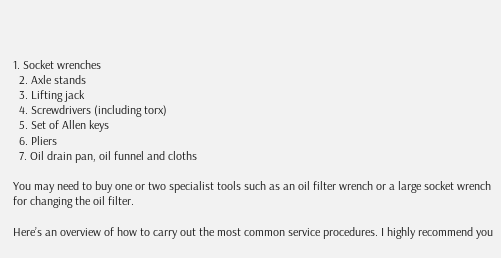1. Socket wrenches
  2. Axle stands
  3. Lifting jack
  4. Screwdrivers (including torx)
  5. Set of Allen keys
  6. Pliers
  7. Oil drain pan, oil funnel and cloths

You may need to buy one or two specialist tools such as an oil filter wrench or a large socket wrench for changing the oil filter.

Here’s an overview of how to carry out the most common service procedures. I highly recommend you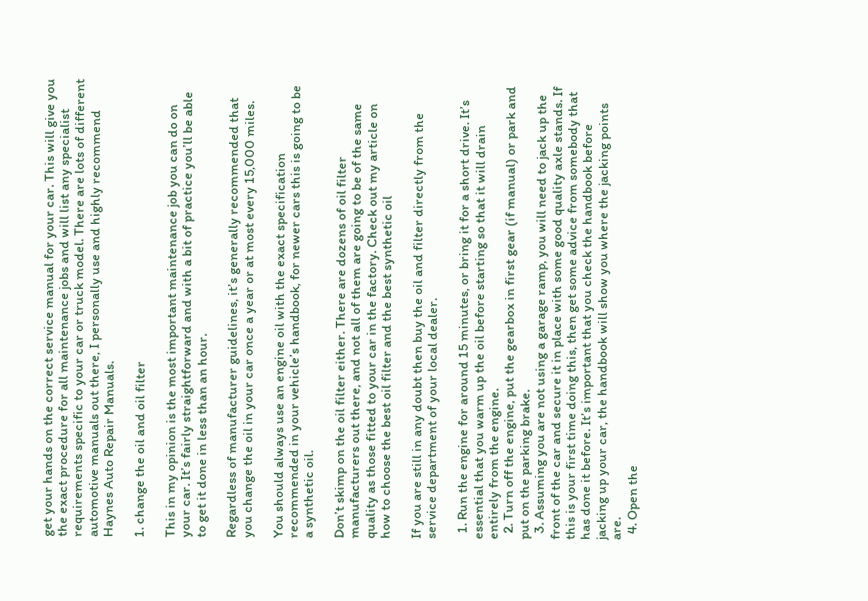get your hands on the correct service manual for your car. This will give you the exact procedure for all maintenance jobs and will list any specialist requirements specific to your car or truck model. There are lots of different automotive manuals out there, I personally use and highly recommend Haynes Auto Repair Manuals.

1. change the oil and oil filter

This in my opinion is the most important maintenance job you can do on your car. It’s fairly straightforward and with a bit of practice you’ll be able to get it done in less than an hour.

Regardless of manufacturer guidelines, it’s generally recommended that you change the oil in your car once a year or at most every 15,000 miles.

You should always use an engine oil with the exact specification recommended in your vehicle’s handbook, for newer cars this is going to be a synthetic oil.

Don’t skimp on the oil filter either. There are dozens of oil filter manufacturers out there, and not all of them are going to be of the same quality as those fitted to your car in the factory. Check out my article on how to choose the best oil filter and the best synthetic oil

If you are still in any doubt then buy the oil and filter directly from the service department of your local dealer.

  1. Run the engine for around 15 minutes, or bring it for a short drive. It’s essential that you warm up the oil before starting so that it will drain entirely from the engine.
  2. Turn off the engine, put the gearbox in first gear (if manual) or park and put on the parking brake.
  3. Assuming you are not using a garage ramp, you will need to jack up the front of the car and secure it in place with some good quality axle stands. If this is your first time doing this, then get some advice from somebody that has done it before. It’s important that you check the handbook before jacking up your car, the handbook will show you where the jacking points are.
  4. Open the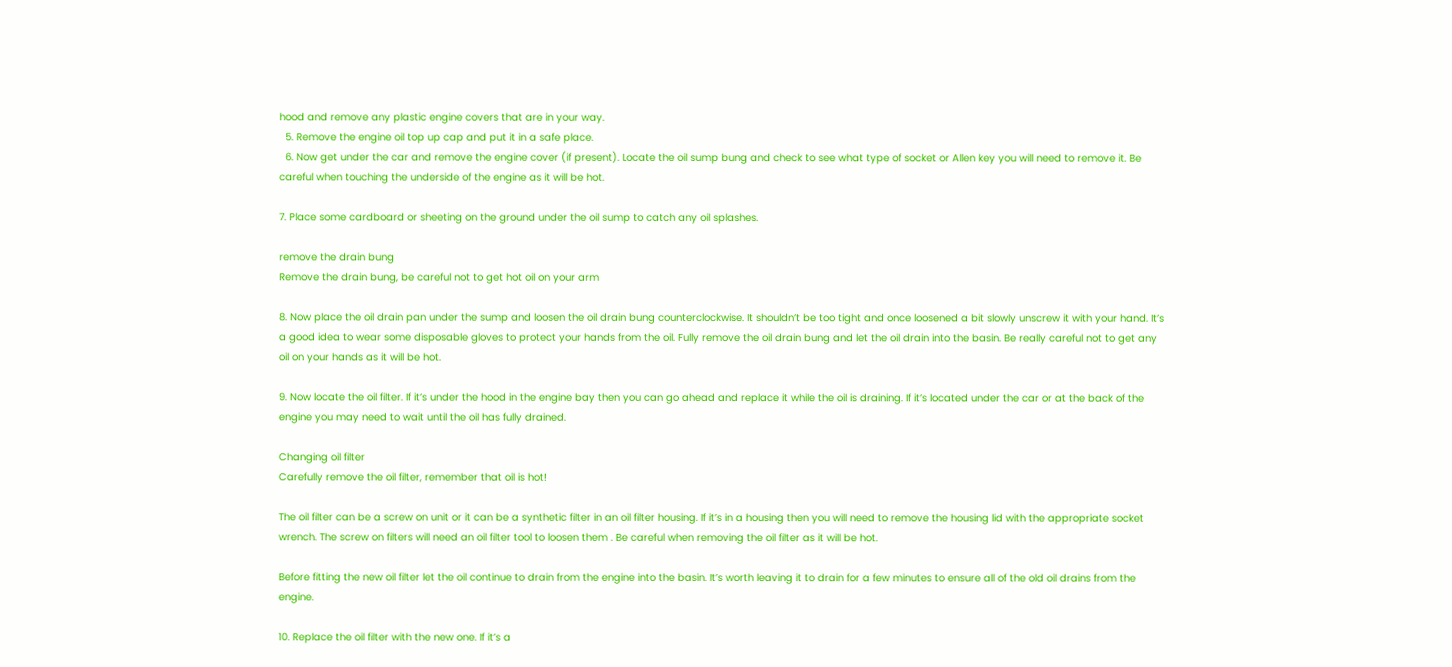hood and remove any plastic engine covers that are in your way.
  5. Remove the engine oil top up cap and put it in a safe place.
  6. Now get under the car and remove the engine cover (if present). Locate the oil sump bung and check to see what type of socket or Allen key you will need to remove it. Be careful when touching the underside of the engine as it will be hot.

7. Place some cardboard or sheeting on the ground under the oil sump to catch any oil splashes.

remove the drain bung
Remove the drain bung, be careful not to get hot oil on your arm

8. Now place the oil drain pan under the sump and loosen the oil drain bung counterclockwise. It shouldn’t be too tight and once loosened a bit slowly unscrew it with your hand. It’s a good idea to wear some disposable gloves to protect your hands from the oil. Fully remove the oil drain bung and let the oil drain into the basin. Be really careful not to get any oil on your hands as it will be hot.

9. Now locate the oil filter. If it’s under the hood in the engine bay then you can go ahead and replace it while the oil is draining. If it’s located under the car or at the back of the engine you may need to wait until the oil has fully drained.

Changing oil filter
Carefully remove the oil filter, remember that oil is hot!

The oil filter can be a screw on unit or it can be a synthetic filter in an oil filter housing. If it’s in a housing then you will need to remove the housing lid with the appropriate socket wrench. The screw on filters will need an oil filter tool to loosen them . Be careful when removing the oil filter as it will be hot.

Before fitting the new oil filter let the oil continue to drain from the engine into the basin. It’s worth leaving it to drain for a few minutes to ensure all of the old oil drains from the engine.

10. Replace the oil filter with the new one. If it’s a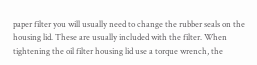paper filter you will usually need to change the rubber seals on the housing lid. These are usually included with the filter. When tightening the oil filter housing lid use a torque wrench, the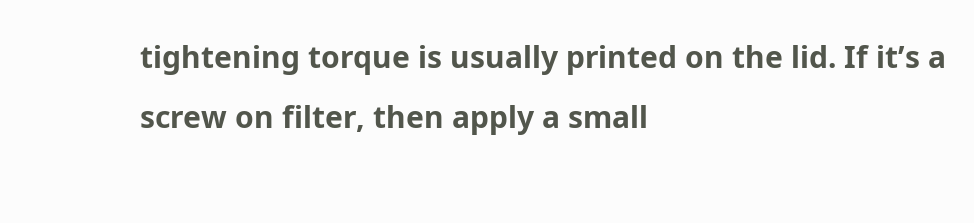tightening torque is usually printed on the lid. If it’s a screw on filter, then apply a small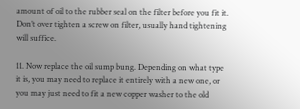amount of oil to the rubber seal on the filter before you fit it. Don’t over tighten a screw on filter, usually hand tightening will suffice.

11. Now replace the oil sump bung. Depending on what type it is, you may need to replace it entirely with a new one, or you may just need to fit a new copper washer to the old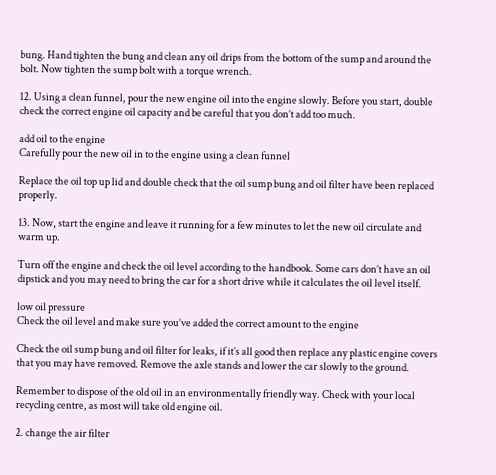bung. Hand tighten the bung and clean any oil drips from the bottom of the sump and around the bolt. Now tighten the sump bolt with a torque wrench.

12. Using a clean funnel, pour the new engine oil into the engine slowly. Before you start, double check the correct engine oil capacity and be careful that you don’t add too much.

add oil to the engine
Carefully pour the new oil in to the engine using a clean funnel

Replace the oil top up lid and double check that the oil sump bung and oil filter have been replaced properly.

13. Now, start the engine and leave it running for a few minutes to let the new oil circulate and warm up.

Turn off the engine and check the oil level according to the handbook. Some cars don’t have an oil dipstick and you may need to bring the car for a short drive while it calculates the oil level itself.

low oil pressure
Check the oil level and make sure you’ve added the correct amount to the engine

Check the oil sump bung and oil filter for leaks, if it’s all good then replace any plastic engine covers that you may have removed. Remove the axle stands and lower the car slowly to the ground.

Remember to dispose of the old oil in an environmentally friendly way. Check with your local recycling centre, as most will take old engine oil.

2. change the air filter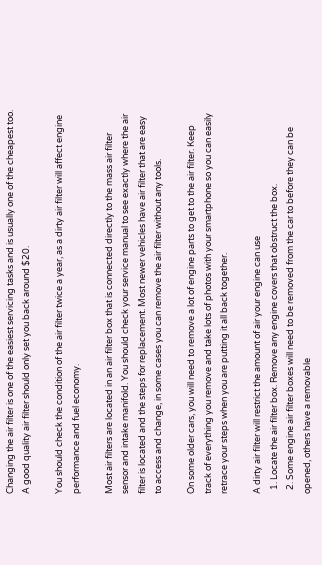Changing the air filter is one of the easiest servicing tasks and is usually one of the cheapest too. A good quality air filter should only set you back around $20.

You should check the condition of the air filter twice a year, as a dirty air filter will affect engine performance and fuel economy.

Most air filters are located in an air filter box that is connected directly to the mass air filter sensor and intake manifold. You should check your service manual to see exactly where the air filter is located and the steps for replacement. Most newer vehicles have air filter that are easy to access and change, in some cases you can remove the air filter without any tools.

On some older cars, you will need to remove a lot of engine parts to get to the air filter. Keep track of everything you remove and take lots of photos with your smartphone so you can easily retrace your steps when you are putting it all back together.

A dirty air filter will restrict the amount of air your engine can use
  1. Locate the air filter box. Remove any engine covers that obstruct the box.
  2. Some engine air filter boxes will need to be removed from the car to before they can be opened, others have a removable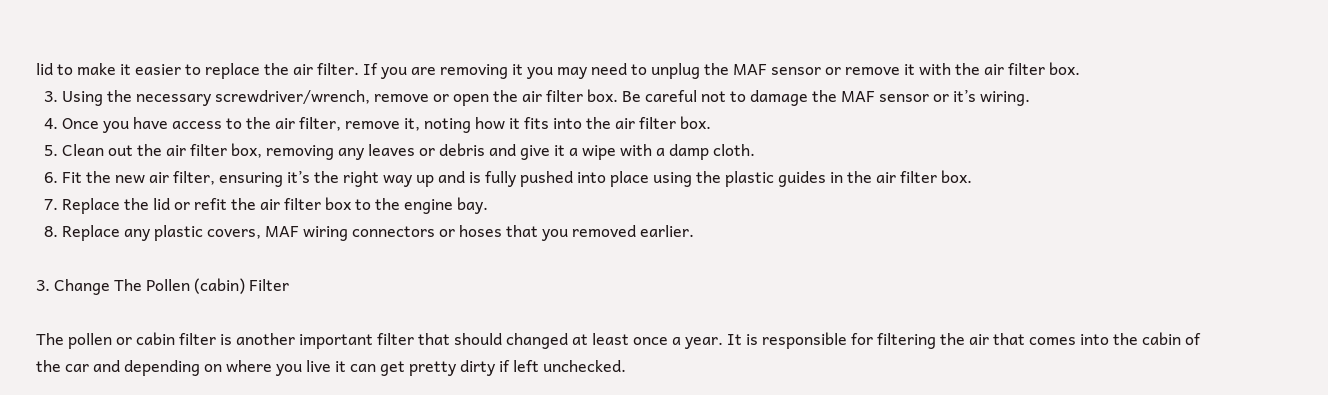lid to make it easier to replace the air filter. If you are removing it you may need to unplug the MAF sensor or remove it with the air filter box.
  3. Using the necessary screwdriver/wrench, remove or open the air filter box. Be careful not to damage the MAF sensor or it’s wiring.
  4. Once you have access to the air filter, remove it, noting how it fits into the air filter box.
  5. Clean out the air filter box, removing any leaves or debris and give it a wipe with a damp cloth.
  6. Fit the new air filter, ensuring it’s the right way up and is fully pushed into place using the plastic guides in the air filter box.
  7. Replace the lid or refit the air filter box to the engine bay.
  8. Replace any plastic covers, MAF wiring connectors or hoses that you removed earlier.

3. Change The Pollen (cabin) Filter

The pollen or cabin filter is another important filter that should changed at least once a year. It is responsible for filtering the air that comes into the cabin of the car and depending on where you live it can get pretty dirty if left unchecked.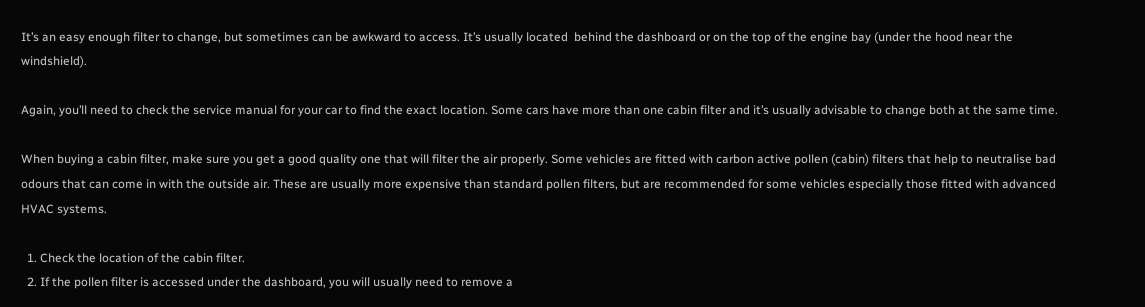It’s an easy enough filter to change, but sometimes can be awkward to access. It’s usually located  behind the dashboard or on the top of the engine bay (under the hood near the windshield).

Again, you’ll need to check the service manual for your car to find the exact location. Some cars have more than one cabin filter and it’s usually advisable to change both at the same time.

When buying a cabin filter, make sure you get a good quality one that will filter the air properly. Some vehicles are fitted with carbon active pollen (cabin) filters that help to neutralise bad odours that can come in with the outside air. These are usually more expensive than standard pollen filters, but are recommended for some vehicles especially those fitted with advanced HVAC systems.

  1. Check the location of the cabin filter.
  2. If the pollen filter is accessed under the dashboard, you will usually need to remove a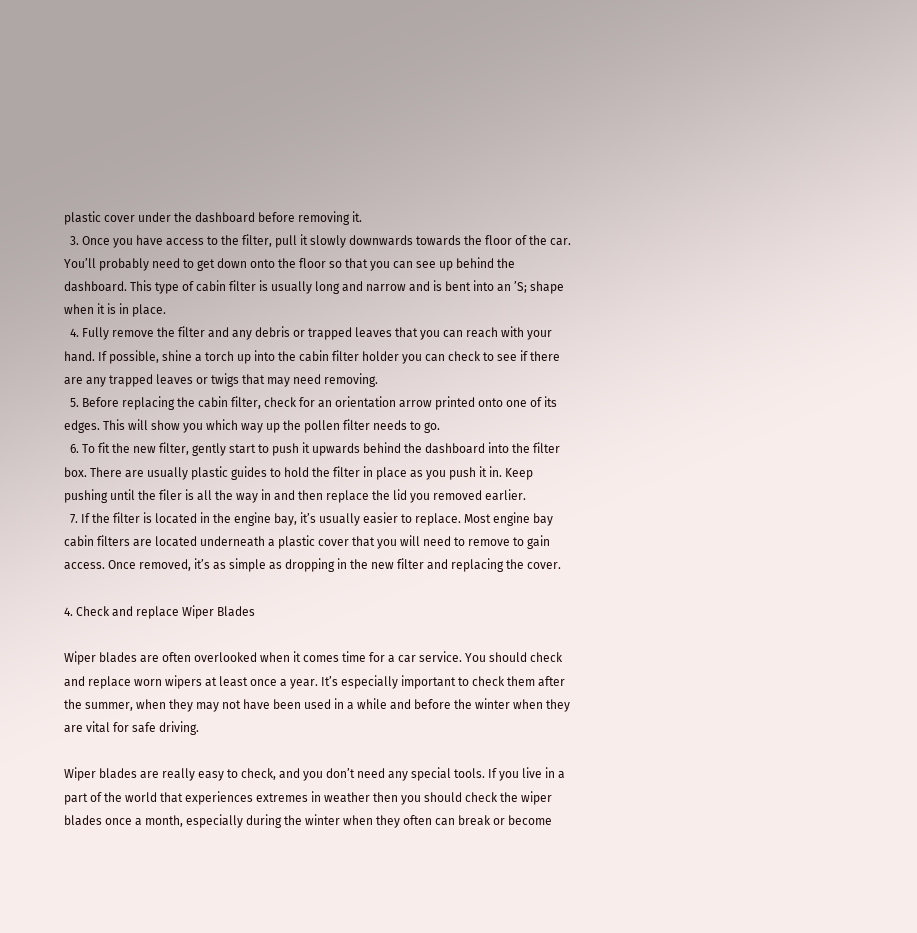plastic cover under the dashboard before removing it.
  3. Once you have access to the filter, pull it slowly downwards towards the floor of the car. You’ll probably need to get down onto the floor so that you can see up behind the dashboard. This type of cabin filter is usually long and narrow and is bent into an ’S; shape when it is in place.
  4. Fully remove the filter and any debris or trapped leaves that you can reach with your hand. If possible, shine a torch up into the cabin filter holder you can check to see if there are any trapped leaves or twigs that may need removing.
  5. Before replacing the cabin filter, check for an orientation arrow printed onto one of its edges. This will show you which way up the pollen filter needs to go.
  6. To fit the new filter, gently start to push it upwards behind the dashboard into the filter box. There are usually plastic guides to hold the filter in place as you push it in. Keep pushing until the filer is all the way in and then replace the lid you removed earlier.
  7. If the filter is located in the engine bay, it’s usually easier to replace. Most engine bay cabin filters are located underneath a plastic cover that you will need to remove to gain access. Once removed, it’s as simple as dropping in the new filter and replacing the cover.

4. Check and replace Wiper Blades

Wiper blades are often overlooked when it comes time for a car service. You should check and replace worn wipers at least once a year. It’s especially important to check them after the summer, when they may not have been used in a while and before the winter when they are vital for safe driving.

Wiper blades are really easy to check, and you don’t need any special tools. If you live in a part of the world that experiences extremes in weather then you should check the wiper blades once a month, especially during the winter when they often can break or become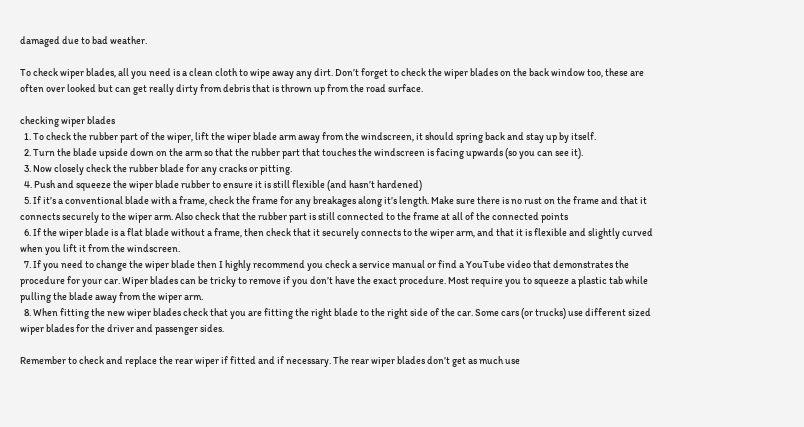damaged due to bad weather.

To check wiper blades, all you need is a clean cloth to wipe away any dirt. Don’t forget to check the wiper blades on the back window too, these are often over looked but can get really dirty from debris that is thrown up from the road surface.

checking wiper blades
  1. To check the rubber part of the wiper, lift the wiper blade arm away from the windscreen, it should spring back and stay up by itself.
  2. Turn the blade upside down on the arm so that the rubber part that touches the windscreen is facing upwards (so you can see it).
  3. Now closely check the rubber blade for any cracks or pitting.
  4. Push and squeeze the wiper blade rubber to ensure it is still flexible (and hasn’t hardened)
  5. If it’s a conventional blade with a frame, check the frame for any breakages along it’s length. Make sure there is no rust on the frame and that it connects securely to the wiper arm. Also check that the rubber part is still connected to the frame at all of the connected points
  6. If the wiper blade is a flat blade without a frame, then check that it securely connects to the wiper arm, and that it is flexible and slightly curved when you lift it from the windscreen.
  7. If you need to change the wiper blade then I highly recommend you check a service manual or find a YouTube video that demonstrates the procedure for your car. Wiper blades can be tricky to remove if you don’t have the exact procedure. Most require you to squeeze a plastic tab while pulling the blade away from the wiper arm.
  8. When fitting the new wiper blades check that you are fitting the right blade to the right side of the car. Some cars (or trucks) use different sized wiper blades for the driver and passenger sides.

Remember to check and replace the rear wiper if fitted and if necessary. The rear wiper blades don’t get as much use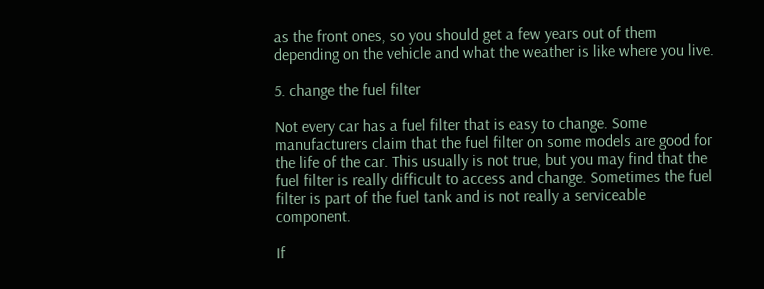as the front ones, so you should get a few years out of them depending on the vehicle and what the weather is like where you live.

5. change the fuel filter

Not every car has a fuel filter that is easy to change. Some manufacturers claim that the fuel filter on some models are good for the life of the car. This usually is not true, but you may find that the fuel filter is really difficult to access and change. Sometimes the fuel filter is part of the fuel tank and is not really a serviceable component.

If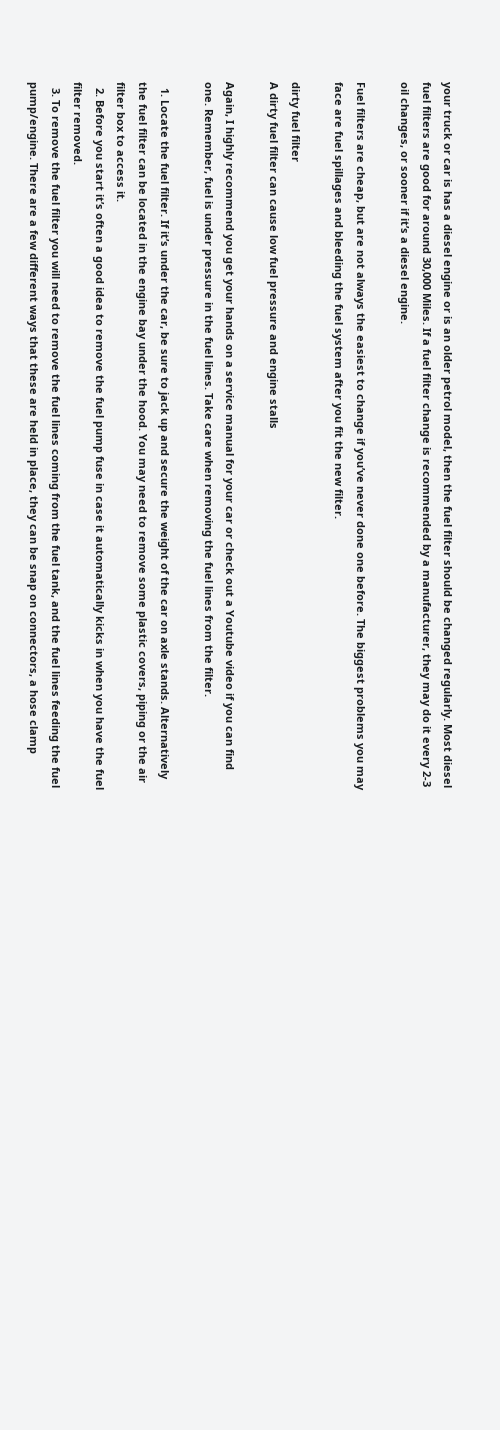your truck or car is has a diesel engine or is an older petrol model, then the fuel filter should be changed regularly. Most diesel fuel filters are good for around 30,000 Miles. If a fuel filter change is recommended by a manufacturer, they may do it every 2-3 oil changes, or sooner if it’s a diesel engine.

Fuel filters are cheap, but are not always the easiest to change if you’ve never done one before. The biggest problems you may face are fuel spillages and bleeding the fuel system after you fit the new filter.

dirty fuel filter
A dirty fuel filter can cause low fuel pressure and engine stalls

Again, I highly recommend you get your hands on a service manual for your car or check out a Youtube video if you can find one. Remember, fuel is under pressure in the fuel lines. Take care when removing the fuel lines from the filter.

  1. Locate the fuel filter. If it’s under the car, be sure to jack up and secure the weight of the car on axle stands. Alternatively the fuel filter can be located in the engine bay under the hood. You may need to remove some plastic covers, piping or the air filter box to access it.
  2. Before you start it’s often a good idea to remove the fuel pump fuse in case it automatically kicks in when you have the fuel filter removed.
  3. To remove the fuel filter you will need to remove the fuel lines coming from the fuel tank, and the fuel lines feeding the fuel pump/engine. There are a few different ways that these are held in place, they can be snap on connectors, a hose clamp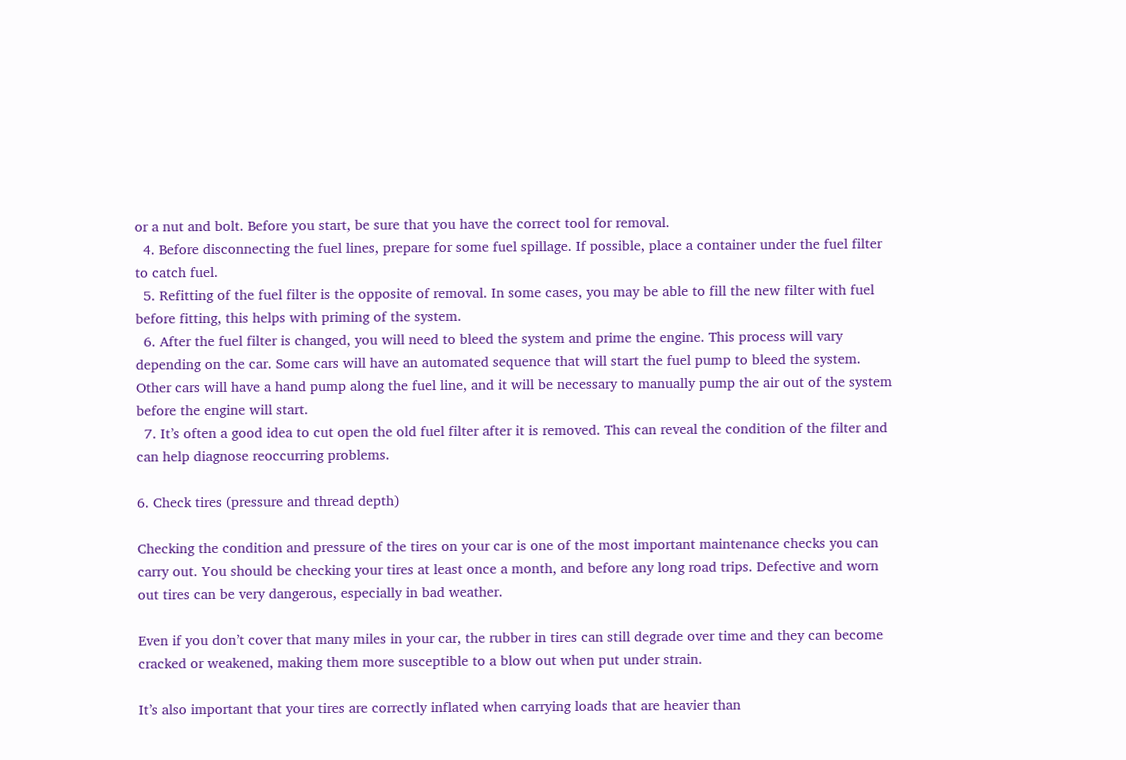or a nut and bolt. Before you start, be sure that you have the correct tool for removal.
  4. Before disconnecting the fuel lines, prepare for some fuel spillage. If possible, place a container under the fuel filter to catch fuel.
  5. Refitting of the fuel filter is the opposite of removal. In some cases, you may be able to fill the new filter with fuel before fitting, this helps with priming of the system.
  6. After the fuel filter is changed, you will need to bleed the system and prime the engine. This process will vary depending on the car. Some cars will have an automated sequence that will start the fuel pump to bleed the system. Other cars will have a hand pump along the fuel line, and it will be necessary to manually pump the air out of the system before the engine will start.
  7. It’s often a good idea to cut open the old fuel filter after it is removed. This can reveal the condition of the filter and can help diagnose reoccurring problems.

6. Check tires (pressure and thread depth)

Checking the condition and pressure of the tires on your car is one of the most important maintenance checks you can carry out. You should be checking your tires at least once a month, and before any long road trips. Defective and worn out tires can be very dangerous, especially in bad weather.

Even if you don’t cover that many miles in your car, the rubber in tires can still degrade over time and they can become cracked or weakened, making them more susceptible to a blow out when put under strain.

It’s also important that your tires are correctly inflated when carrying loads that are heavier than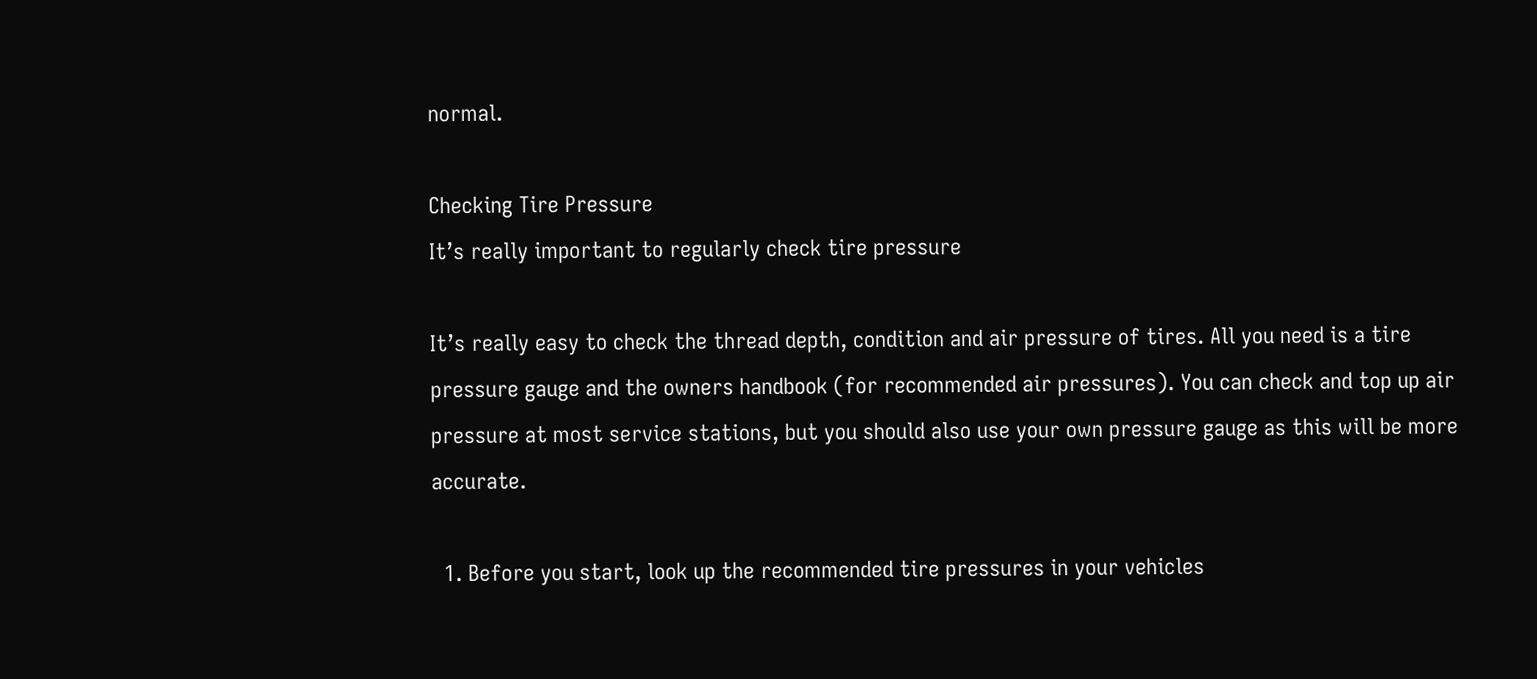normal.

Checking Tire Pressure
It’s really important to regularly check tire pressure

It’s really easy to check the thread depth, condition and air pressure of tires. All you need is a tire pressure gauge and the owners handbook (for recommended air pressures). You can check and top up air pressure at most service stations, but you should also use your own pressure gauge as this will be more accurate.

  1. Before you start, look up the recommended tire pressures in your vehicles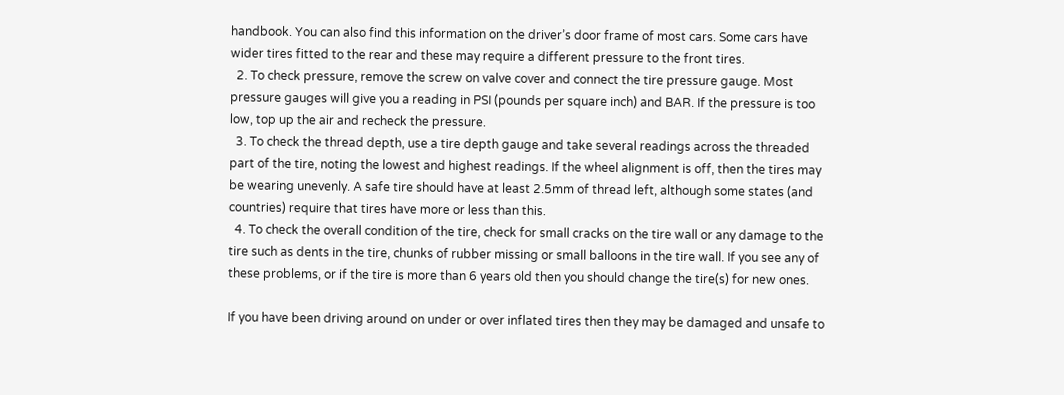handbook. You can also find this information on the driver’s door frame of most cars. Some cars have wider tires fitted to the rear and these may require a different pressure to the front tires.
  2. To check pressure, remove the screw on valve cover and connect the tire pressure gauge. Most pressure gauges will give you a reading in PSI (pounds per square inch) and BAR. If the pressure is too low, top up the air and recheck the pressure.
  3. To check the thread depth, use a tire depth gauge and take several readings across the threaded part of the tire, noting the lowest and highest readings. If the wheel alignment is off, then the tires may be wearing unevenly. A safe tire should have at least 2.5mm of thread left, although some states (and countries) require that tires have more or less than this.
  4. To check the overall condition of the tire, check for small cracks on the tire wall or any damage to the tire such as dents in the tire, chunks of rubber missing or small balloons in the tire wall. If you see any of these problems, or if the tire is more than 6 years old then you should change the tire(s) for new ones.

If you have been driving around on under or over inflated tires then they may be damaged and unsafe to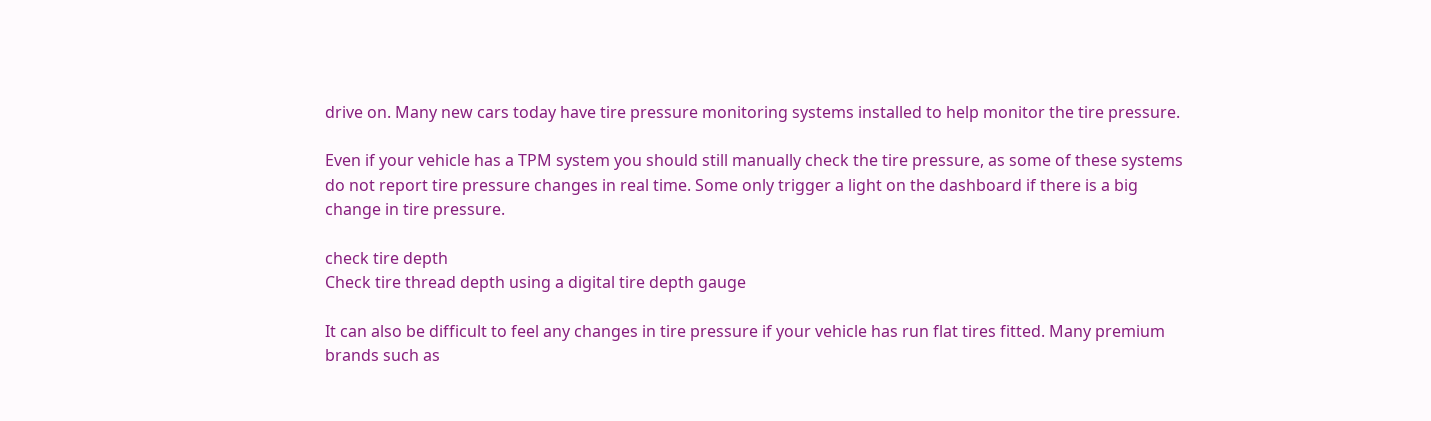drive on. Many new cars today have tire pressure monitoring systems installed to help monitor the tire pressure.

Even if your vehicle has a TPM system you should still manually check the tire pressure, as some of these systems do not report tire pressure changes in real time. Some only trigger a light on the dashboard if there is a big change in tire pressure.

check tire depth
Check tire thread depth using a digital tire depth gauge

It can also be difficult to feel any changes in tire pressure if your vehicle has run flat tires fitted. Many premium brands such as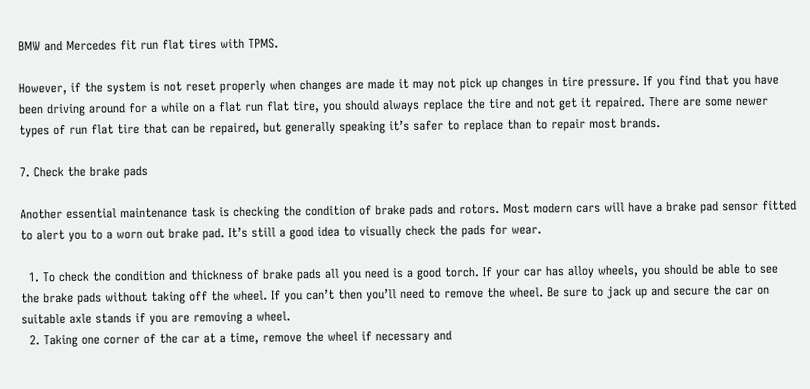BMW and Mercedes fit run flat tires with TPMS.

However, if the system is not reset properly when changes are made it may not pick up changes in tire pressure. If you find that you have been driving around for a while on a flat run flat tire, you should always replace the tire and not get it repaired. There are some newer types of run flat tire that can be repaired, but generally speaking it’s safer to replace than to repair most brands.

7. Check the brake pads

Another essential maintenance task is checking the condition of brake pads and rotors. Most modern cars will have a brake pad sensor fitted to alert you to a worn out brake pad. It’s still a good idea to visually check the pads for wear.

  1. To check the condition and thickness of brake pads all you need is a good torch. If your car has alloy wheels, you should be able to see the brake pads without taking off the wheel. If you can’t then you’ll need to remove the wheel. Be sure to jack up and secure the car on suitable axle stands if you are removing a wheel.
  2. Taking one corner of the car at a time, remove the wheel if necessary and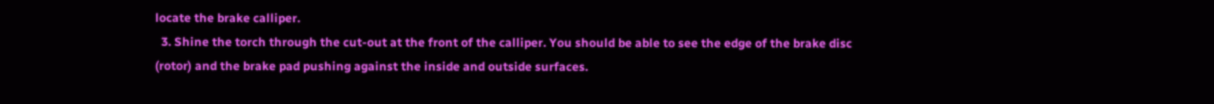locate the brake calliper.
  3. Shine the torch through the cut-out at the front of the calliper. You should be able to see the edge of the brake disc (rotor) and the brake pad pushing against the inside and outside surfaces.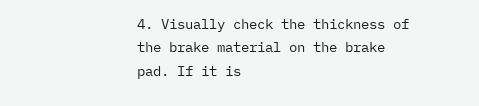4. Visually check the thickness of the brake material on the brake pad. If it is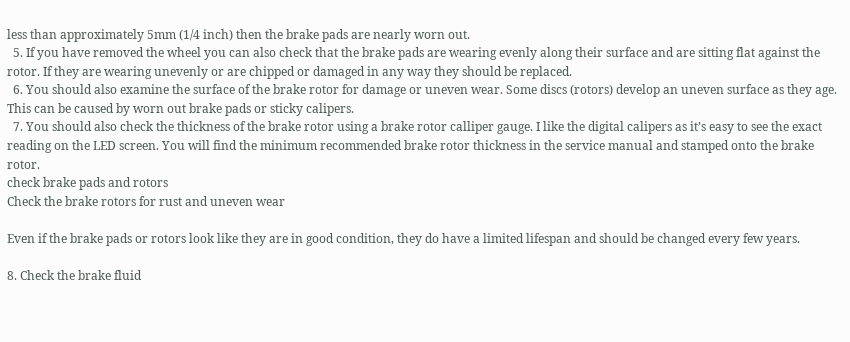less than approximately 5mm (1/4 inch) then the brake pads are nearly worn out.
  5. If you have removed the wheel you can also check that the brake pads are wearing evenly along their surface and are sitting flat against the rotor. If they are wearing unevenly or are chipped or damaged in any way they should be replaced.
  6. You should also examine the surface of the brake rotor for damage or uneven wear. Some discs (rotors) develop an uneven surface as they age. This can be caused by worn out brake pads or sticky calipers.
  7. You should also check the thickness of the brake rotor using a brake rotor calliper gauge. I like the digital calipers as it’s easy to see the exact reading on the LED screen. You will find the minimum recommended brake rotor thickness in the service manual and stamped onto the brake rotor.
check brake pads and rotors
Check the brake rotors for rust and uneven wear

Even if the brake pads or rotors look like they are in good condition, they do have a limited lifespan and should be changed every few years.

8. Check the brake fluid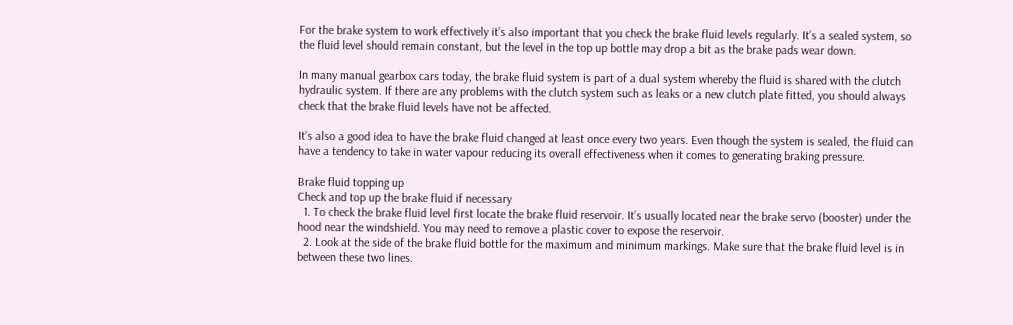For the brake system to work effectively it’s also important that you check the brake fluid levels regularly. It’s a sealed system, so the fluid level should remain constant, but the level in the top up bottle may drop a bit as the brake pads wear down.

In many manual gearbox cars today, the brake fluid system is part of a dual system whereby the fluid is shared with the clutch hydraulic system. If there are any problems with the clutch system such as leaks or a new clutch plate fitted, you should always check that the brake fluid levels have not be affected.

It’s also a good idea to have the brake fluid changed at least once every two years. Even though the system is sealed, the fluid can have a tendency to take in water vapour reducing its overall effectiveness when it comes to generating braking pressure.

Brake fluid topping up
Check and top up the brake fluid if necessary
  1. To check the brake fluid level first locate the brake fluid reservoir. It’s usually located near the brake servo (booster) under the hood near the windshield. You may need to remove a plastic cover to expose the reservoir.
  2. Look at the side of the brake fluid bottle for the maximum and minimum markings. Make sure that the brake fluid level is in between these two lines.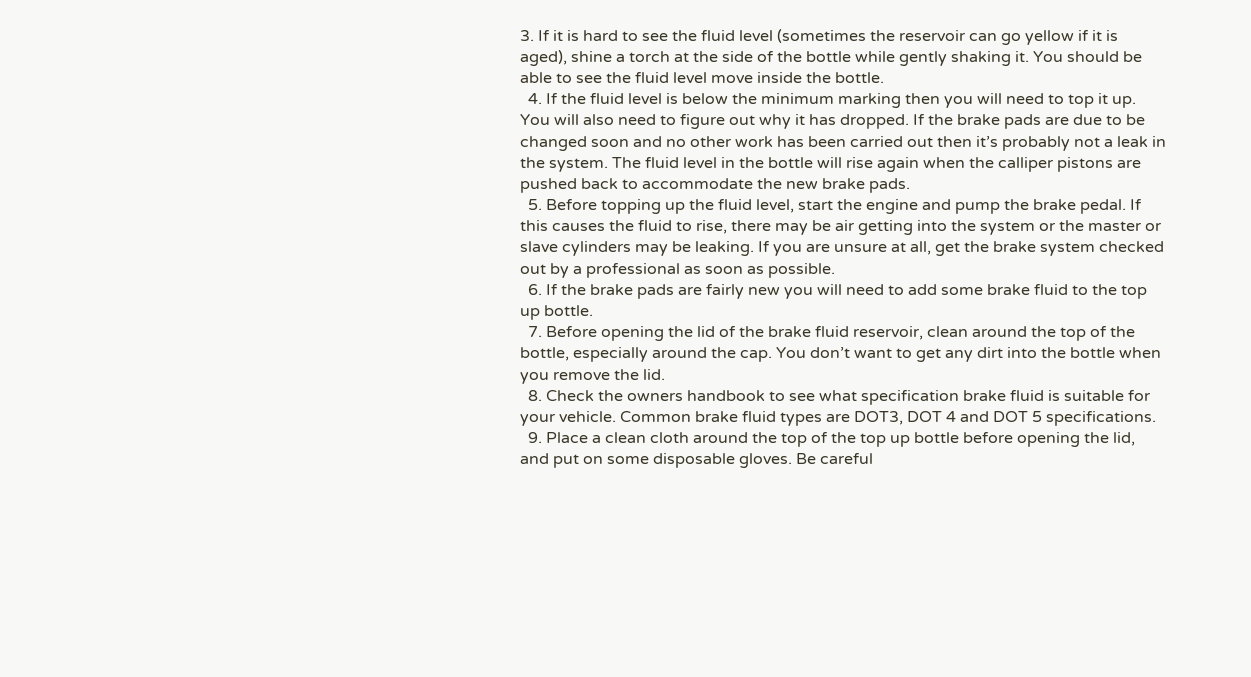3. If it is hard to see the fluid level (sometimes the reservoir can go yellow if it is aged), shine a torch at the side of the bottle while gently shaking it. You should be able to see the fluid level move inside the bottle.
  4. If the fluid level is below the minimum marking then you will need to top it up. You will also need to figure out why it has dropped. If the brake pads are due to be changed soon and no other work has been carried out then it’s probably not a leak in the system. The fluid level in the bottle will rise again when the calliper pistons are pushed back to accommodate the new brake pads.
  5. Before topping up the fluid level, start the engine and pump the brake pedal. If this causes the fluid to rise, there may be air getting into the system or the master or slave cylinders may be leaking. If you are unsure at all, get the brake system checked out by a professional as soon as possible.
  6. If the brake pads are fairly new you will need to add some brake fluid to the top up bottle.
  7. Before opening the lid of the brake fluid reservoir, clean around the top of the bottle, especially around the cap. You don’t want to get any dirt into the bottle when you remove the lid.
  8. Check the owners handbook to see what specification brake fluid is suitable for your vehicle. Common brake fluid types are DOT3, DOT 4 and DOT 5 specifications.
  9. Place a clean cloth around the top of the top up bottle before opening the lid, and put on some disposable gloves. Be careful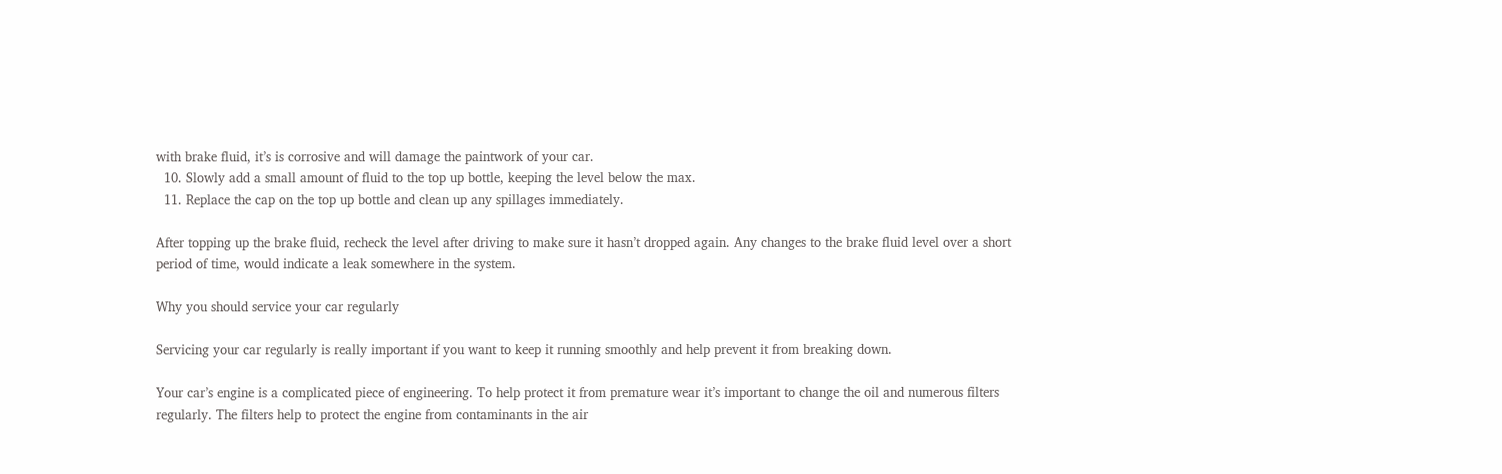with brake fluid, it’s is corrosive and will damage the paintwork of your car.
  10. Slowly add a small amount of fluid to the top up bottle, keeping the level below the max.
  11. Replace the cap on the top up bottle and clean up any spillages immediately.

After topping up the brake fluid, recheck the level after driving to make sure it hasn’t dropped again. Any changes to the brake fluid level over a short period of time, would indicate a leak somewhere in the system.

Why you should service your car regularly

Servicing your car regularly is really important if you want to keep it running smoothly and help prevent it from breaking down.

Your car’s engine is a complicated piece of engineering. To help protect it from premature wear it’s important to change the oil and numerous filters regularly. The filters help to protect the engine from contaminants in the air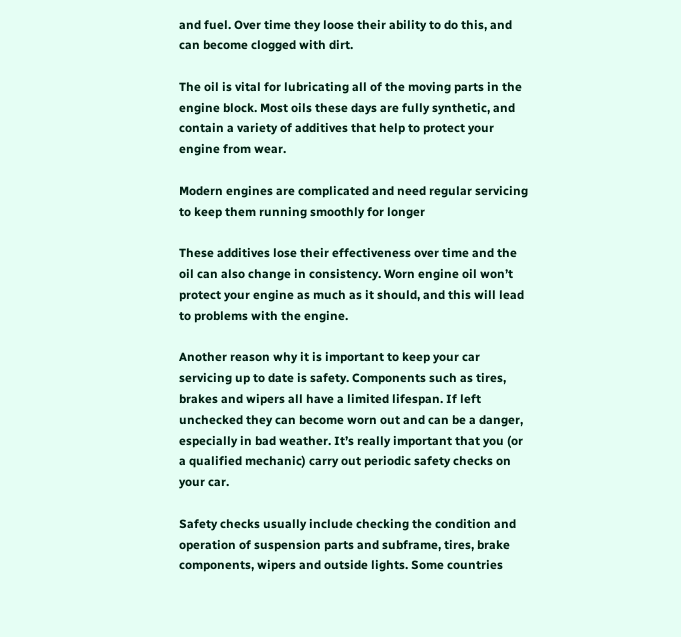and fuel. Over time they loose their ability to do this, and can become clogged with dirt.

The oil is vital for lubricating all of the moving parts in the engine block. Most oils these days are fully synthetic, and contain a variety of additives that help to protect your engine from wear.

Modern engines are complicated and need regular servicing to keep them running smoothly for longer

These additives lose their effectiveness over time and the oil can also change in consistency. Worn engine oil won’t protect your engine as much as it should, and this will lead to problems with the engine.

Another reason why it is important to keep your car servicing up to date is safety. Components such as tires, brakes and wipers all have a limited lifespan. If left unchecked they can become worn out and can be a danger, especially in bad weather. It’s really important that you (or a qualified mechanic) carry out periodic safety checks on your car.

Safety checks usually include checking the condition and operation of suspension parts and subframe, tires, brake components, wipers and outside lights. Some countries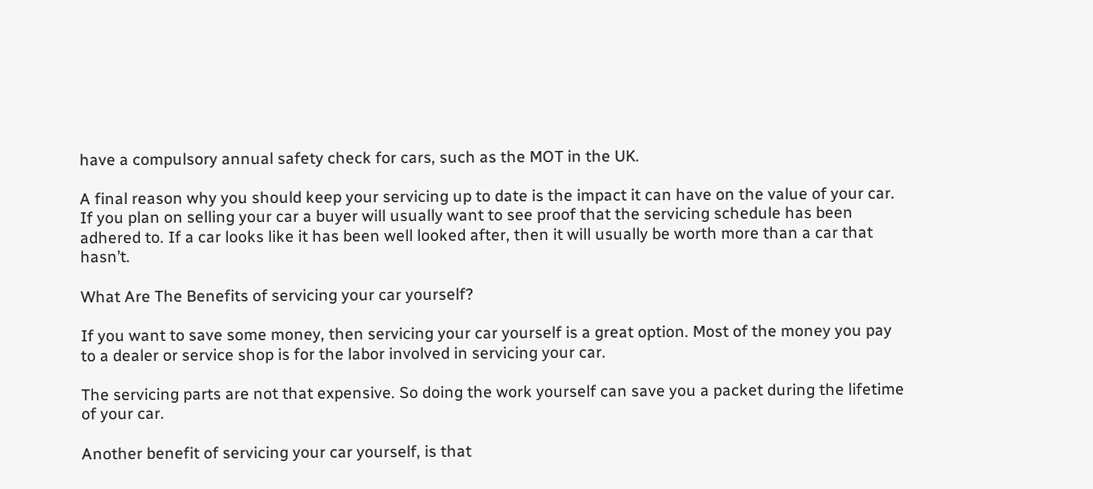have a compulsory annual safety check for cars, such as the MOT in the UK.

A final reason why you should keep your servicing up to date is the impact it can have on the value of your car. If you plan on selling your car a buyer will usually want to see proof that the servicing schedule has been adhered to. If a car looks like it has been well looked after, then it will usually be worth more than a car that hasn’t.

What Are The Benefits of servicing your car yourself?

If you want to save some money, then servicing your car yourself is a great option. Most of the money you pay to a dealer or service shop is for the labor involved in servicing your car.

The servicing parts are not that expensive. So doing the work yourself can save you a packet during the lifetime of your car.

Another benefit of servicing your car yourself, is that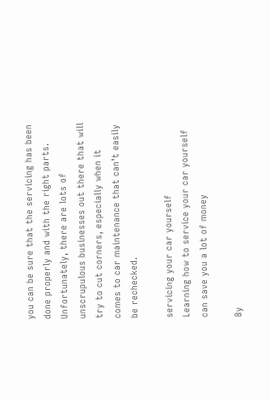you can be sure that the servicing has been done properly and with the right parts. Unfortunately, there are lots of unscrupulous businesses out there that will try to cut corners, especially when it comes to car maintenance that can’t easily be rechecked.

servicing your car yourself
Learning how to service your car yourself can save you a lot of money

By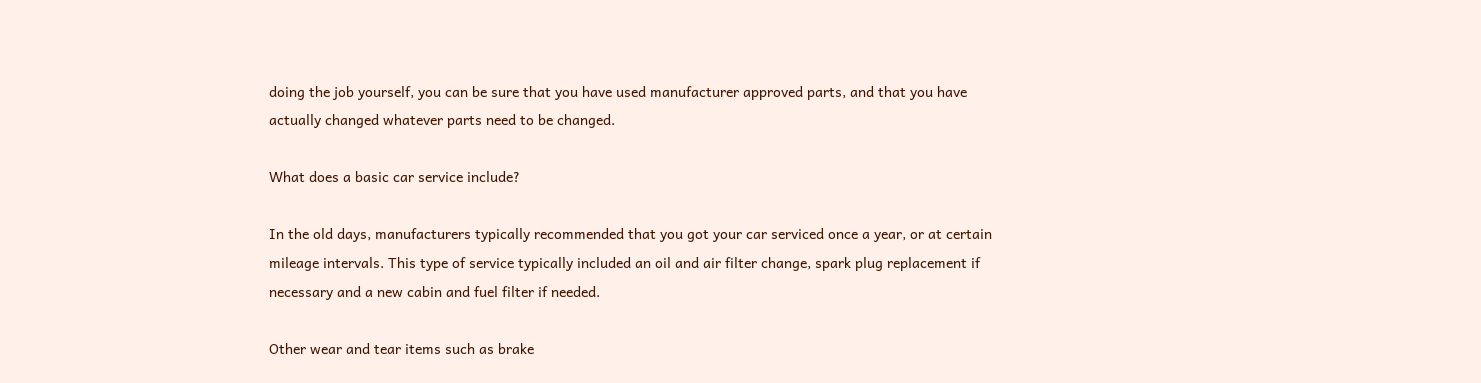doing the job yourself, you can be sure that you have used manufacturer approved parts, and that you have actually changed whatever parts need to be changed.

What does a basic car service include?

In the old days, manufacturers typically recommended that you got your car serviced once a year, or at certain mileage intervals. This type of service typically included an oil and air filter change, spark plug replacement if necessary and a new cabin and fuel filter if needed.

Other wear and tear items such as brake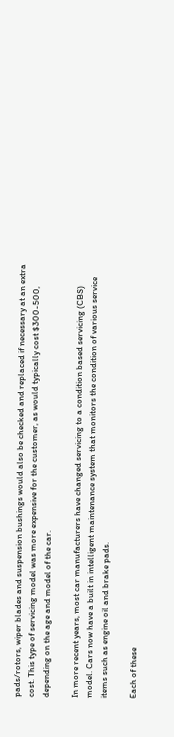pads/rotors, wiper blades and suspension bushings would also be checked and replaced if necessary at an extra cost. This type of servicing model was more expensive for the customer, as would typically cost $300-500, depending on the age and model of the car.

In more recent years, most car manufacturers have changed servicing to a condition based servicing (CBS) model. Cars now have a built in intelligent maintenance system that monitors the condition of various service items such as engine oil and brake pads.

Each of these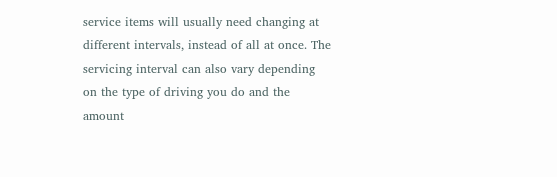service items will usually need changing at different intervals, instead of all at once. The servicing interval can also vary depending on the type of driving you do and the amount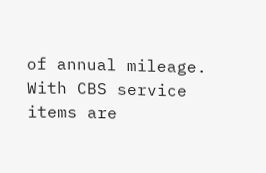of annual mileage. With CBS service items are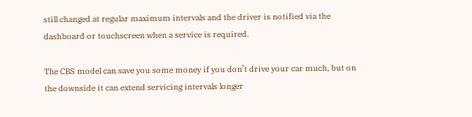still changed at regular maximum intervals and the driver is notified via the dashboard or touchscreen when a service is required.

The CBS model can save you some money if you don’t drive your car much, but on the downside it can extend servicing intervals longer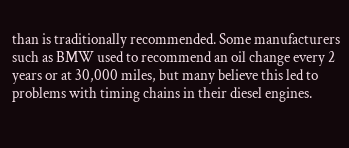than is traditionally recommended. Some manufacturers such as BMW used to recommend an oil change every 2 years or at 30,000 miles, but many believe this led to problems with timing chains in their diesel engines.